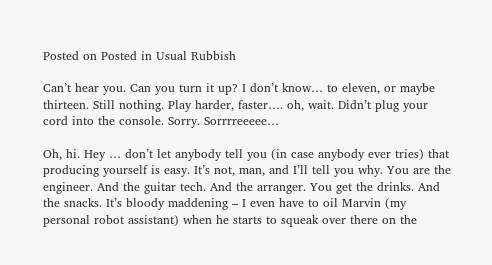Posted on Posted in Usual Rubbish

Can’t hear you. Can you turn it up? I don’t know… to eleven, or maybe thirteen. Still nothing. Play harder, faster…. oh, wait. Didn’t plug your cord into the console. Sorry. Sorrrreeeee…

Oh, hi. Hey … don’t let anybody tell you (in case anybody ever tries) that producing yourself is easy. It’s not, man, and I’ll tell you why. You are the engineer. And the guitar tech. And the arranger. You get the drinks. And the snacks. It’s bloody maddening – I even have to oil Marvin (my personal robot assistant) when he starts to squeak over there on the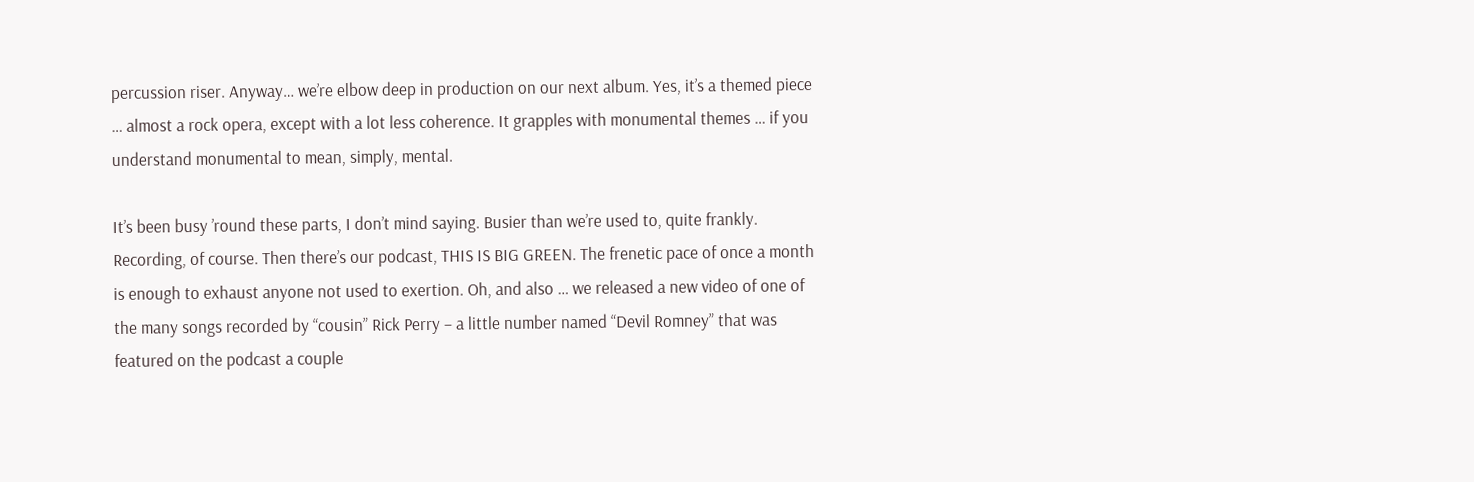percussion riser. Anyway… we’re elbow deep in production on our next album. Yes, it’s a themed piece … almost a rock opera, except with a lot less coherence. It grapples with monumental themes … if you understand monumental to mean, simply, mental.

It’s been busy ’round these parts, I don’t mind saying. Busier than we’re used to, quite frankly. Recording, of course. Then there’s our podcast, THIS IS BIG GREEN. The frenetic pace of once a month is enough to exhaust anyone not used to exertion. Oh, and also … we released a new video of one of the many songs recorded by “cousin” Rick Perry – a little number named “Devil Romney” that was featured on the podcast a couple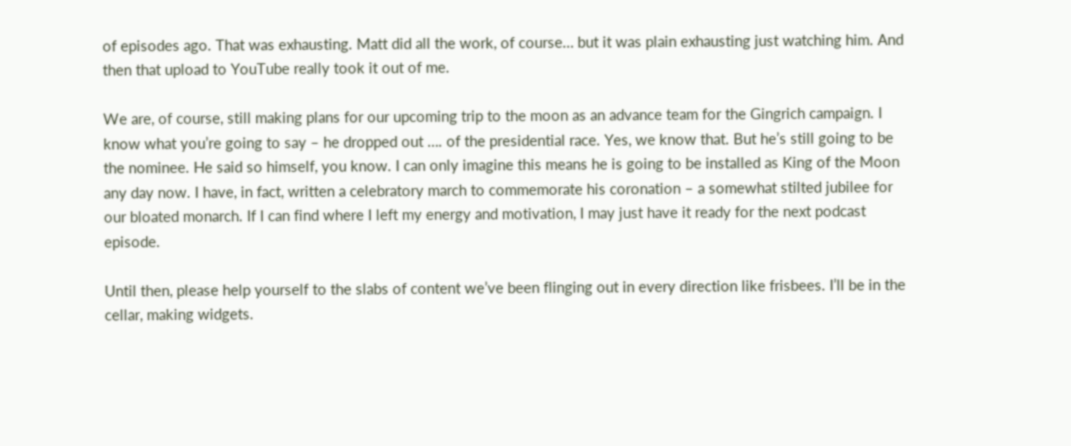of episodes ago. That was exhausting. Matt did all the work, of course… but it was plain exhausting just watching him. And then that upload to YouTube really took it out of me.

We are, of course, still making plans for our upcoming trip to the moon as an advance team for the Gingrich campaign. I know what you’re going to say – he dropped out …. of the presidential race. Yes, we know that. But he’s still going to be the nominee. He said so himself, you know. I can only imagine this means he is going to be installed as King of the Moon any day now. I have, in fact, written a celebratory march to commemorate his coronation – a somewhat stilted jubilee for our bloated monarch. If I can find where I left my energy and motivation, I may just have it ready for the next podcast episode.

Until then, please help yourself to the slabs of content we’ve been flinging out in every direction like frisbees. I’ll be in the cellar, making widgets.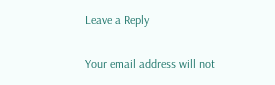Leave a Reply

Your email address will not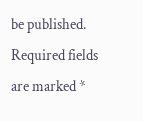be published. Required fields are marked *